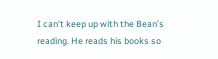I can’t keep up with the Bean’s reading. He reads his books so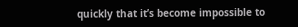quickly that it’s become impossible to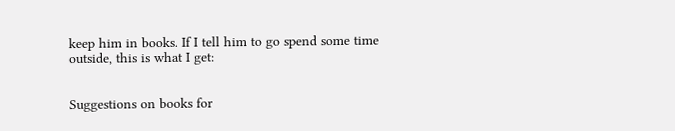keep him in books. If I tell him to go spend some time outside, this is what I get:


Suggestions on books for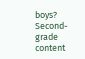boys? Second-grade content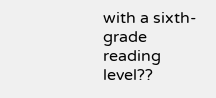with a sixth-grade reading level??